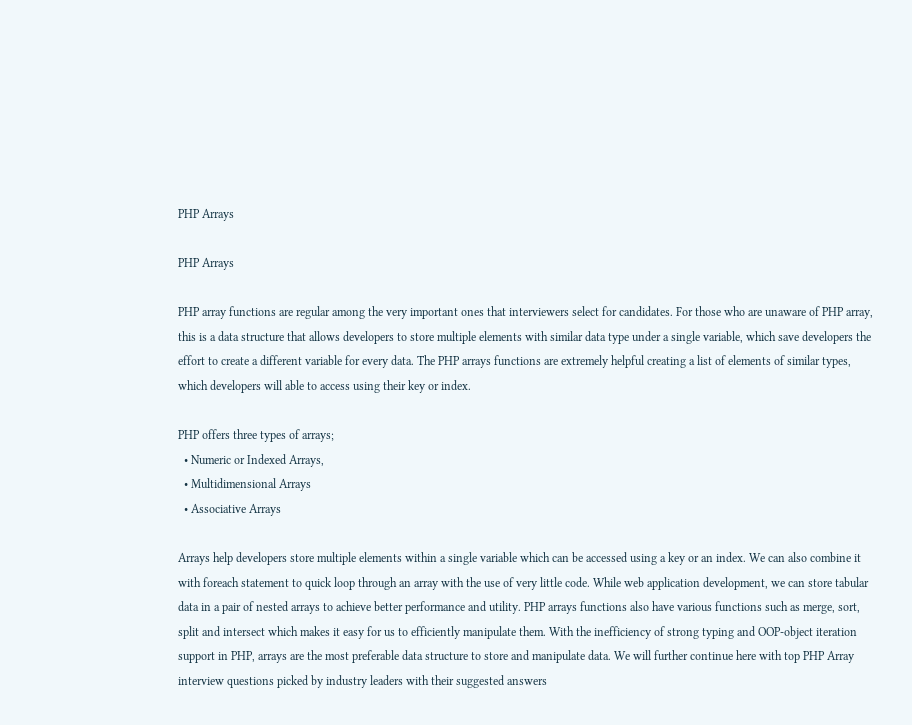PHP Arrays

PHP Arrays

PHP array functions are regular among the very important ones that interviewers select for candidates. For those who are unaware of PHP array, this is a data structure that allows developers to store multiple elements with similar data type under a single variable, which save developers the effort to create a different variable for every data. The PHP arrays functions are extremely helpful creating a list of elements of similar types, which developers will able to access using their key or index.

PHP offers three types of arrays;
  • Numeric or Indexed Arrays,
  • Multidimensional Arrays
  • Associative Arrays

Arrays help developers store multiple elements within a single variable which can be accessed using a key or an index. We can also combine it with foreach statement to quick loop through an array with the use of very little code. While web application development, we can store tabular data in a pair of nested arrays to achieve better performance and utility. PHP arrays functions also have various functions such as merge, sort, split and intersect which makes it easy for us to efficiently manipulate them. With the inefficiency of strong typing and OOP-object iteration support in PHP, arrays are the most preferable data structure to store and manipulate data. We will further continue here with top PHP Array interview questions picked by industry leaders with their suggested answers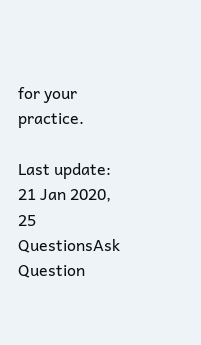for your practice.

Last update: 21 Jan 2020, 25 QuestionsAsk Question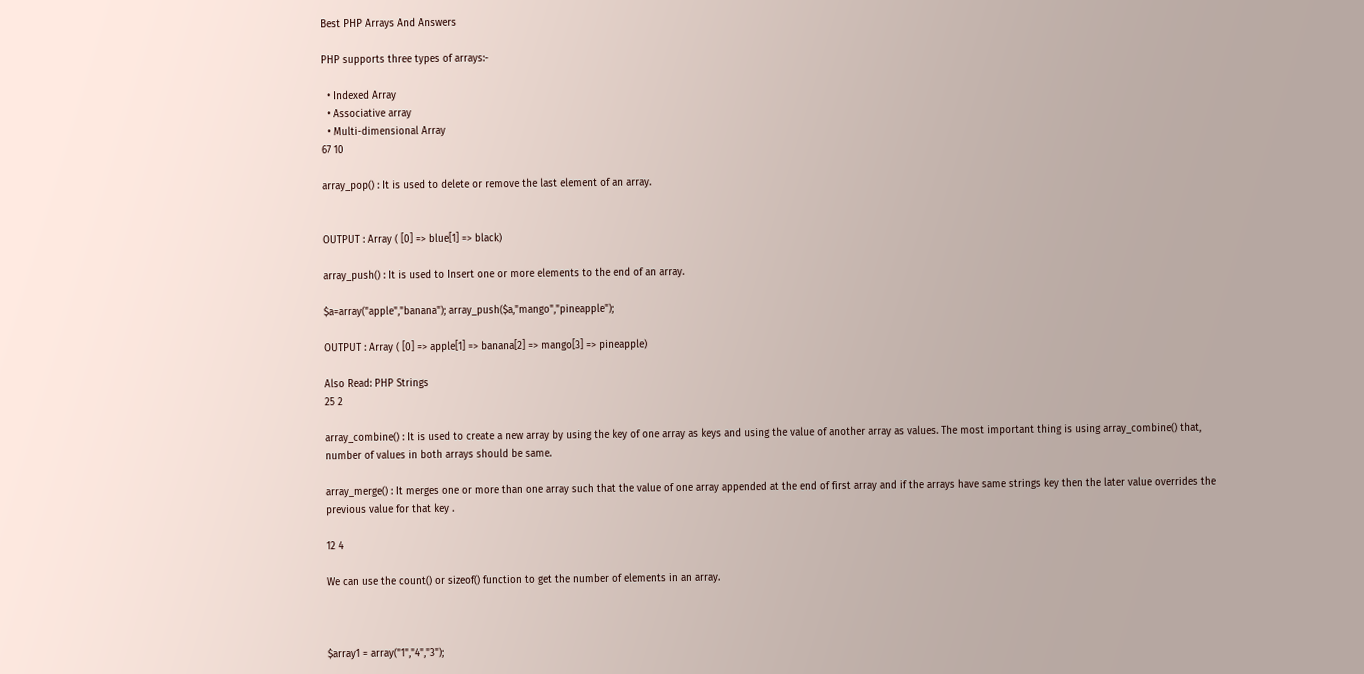Best PHP Arrays And Answers

PHP supports three types of arrays:-

  • Indexed Array
  • Associative array
  • Multi-dimensional Array
67 10

array_pop() : It is used to delete or remove the last element of an array.


OUTPUT : Array ( [0] => blue[1] => black)

array_push() : It is used to Insert one or more elements to the end of an array.

$a=array("apple","banana"); array_push($a,"mango","pineapple");

OUTPUT : Array ( [0] => apple[1] => banana[2] => mango[3] => pineapple)

Also Read: PHP Strings
25 2

array_combine() : It is used to create a new array by using the key of one array as keys and using the value of another array as values. The most important thing is using array_combine() that, number of values in both arrays should be same.

array_merge() : It merges one or more than one array such that the value of one array appended at the end of first array and if the arrays have same strings key then the later value overrides the previous value for that key .

12 4

We can use the count() or sizeof() function to get the number of elements in an array.



$array1 = array("1","4","3");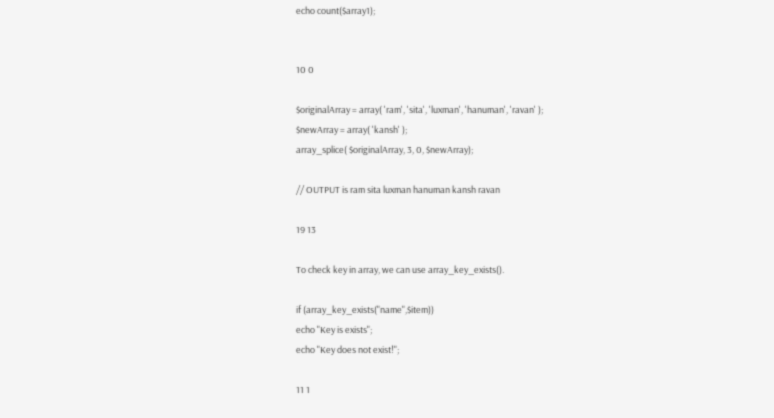echo count($array1);


10 0

$originalArray = array( 'ram', 'sita', 'luxman', 'hanuman', 'ravan' );
$newArray = array( 'kansh' );
array_splice( $originalArray, 3, 0, $newArray);

// OUTPUT is ram sita luxman hanuman kansh ravan

19 13

To check key in array, we can use array_key_exists().

if (array_key_exists("name",$item))
echo "Key is exists";
echo "Key does not exist!";

11 1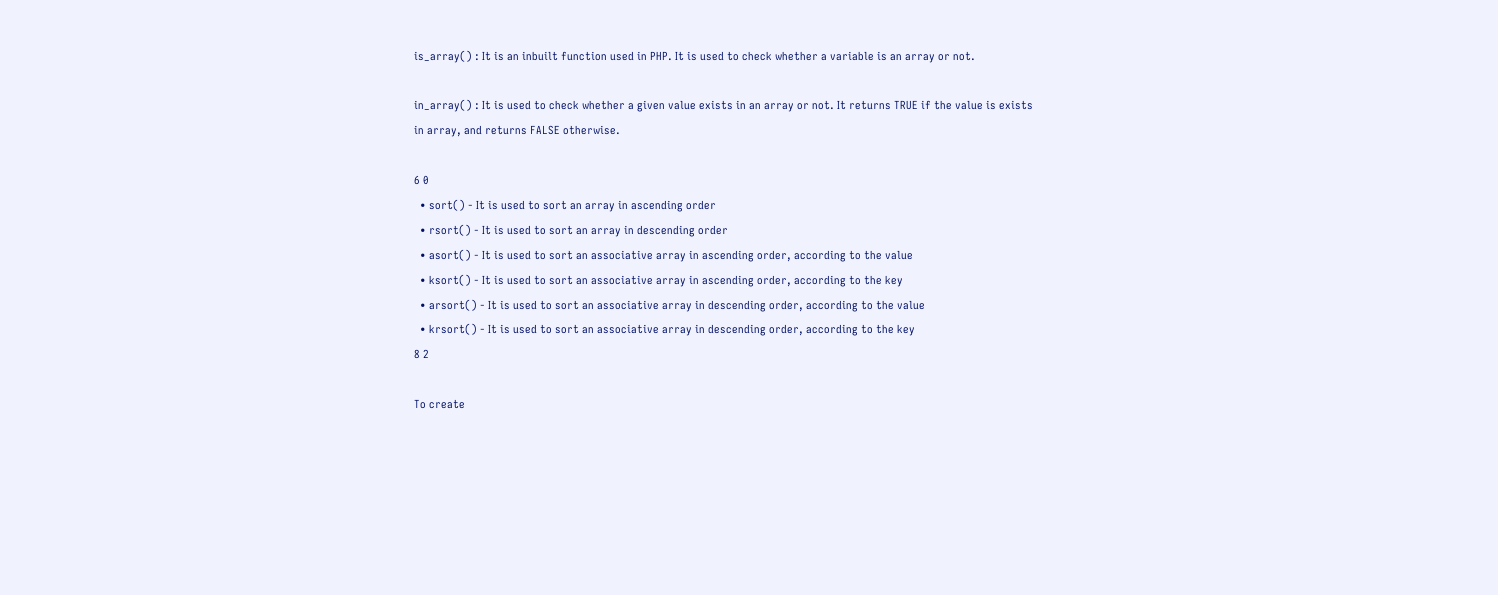is_array() : It is an inbuilt function used in PHP. It is used to check whether a variable is an array or not.

in_array() : It is used to check whether a given value exists in an array or not. It returns TRUE if the value is exists in array, and returns FALSE otherwise.

6 0
  • sort() - It is used to sort an array in ascending order
  • rsort() - It is used to sort an array in descending order
  • asort() - It is used to sort an associative array in ascending order, according to the value
  • ksort() - It is used to sort an associative array in ascending order, according to the key
  • arsort() - It is used to sort an associative array in descending order, according to the value
  • krsort() - It is used to sort an associative array in descending order, according to the key
8 2

To create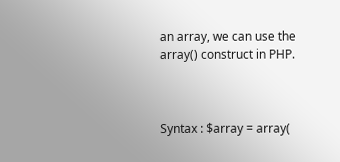an array, we can use the array() construct in PHP.



Syntax : $array = array(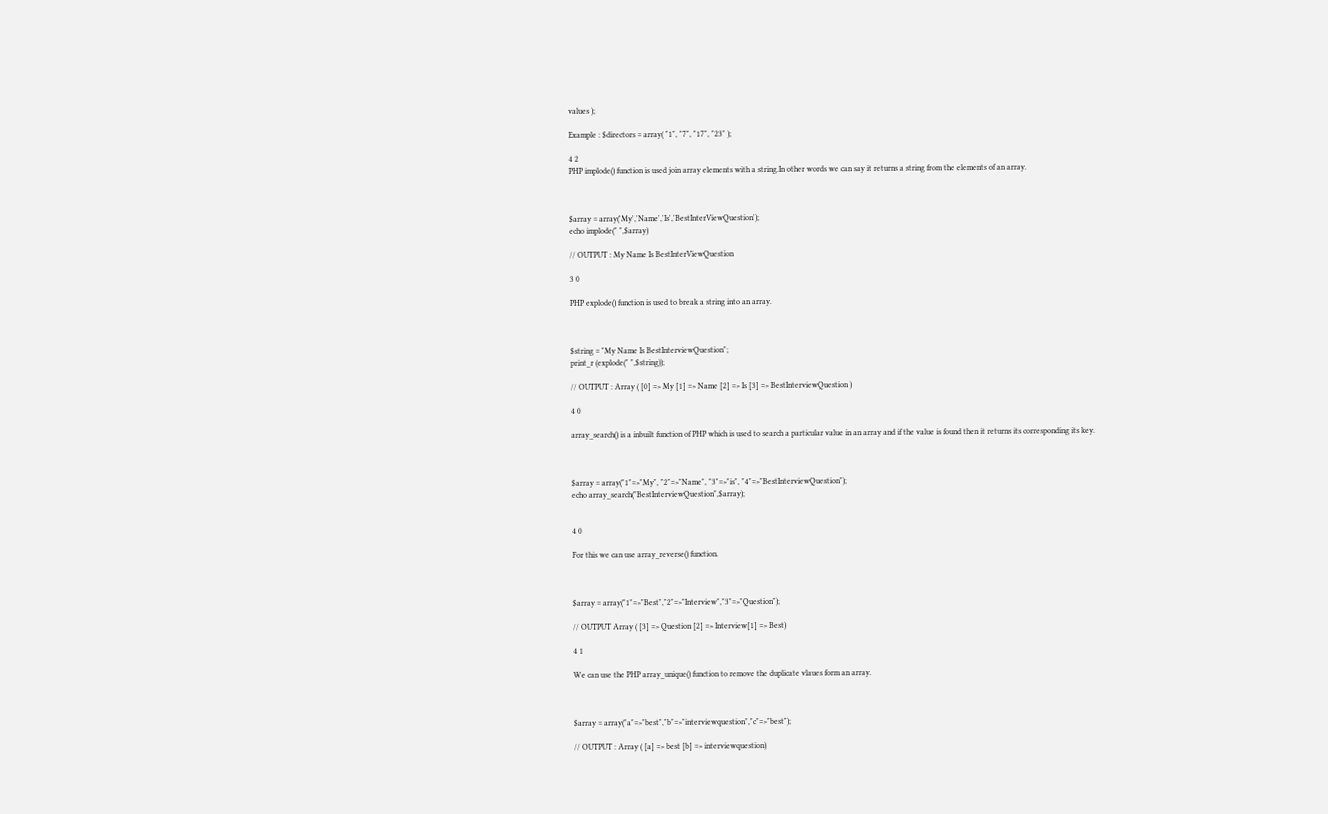values );

Example : $directors = array( "1", "7", "17", "23" );

4 2
PHP implode() function is used join array elements with a string.In other words we can say it returns a string from the elements of an array.



$array = array('My','Name','Is','BestInterViewQuestion');
echo implode(" ",$array)

// OUTPUT : My Name Is BestInterViewQuestion

3 0

PHP explode() function is used to break a string into an array.



$string = "My Name Is BestInterviewQuestion";
print_r (explode(" ",$string));

// OUTPUT : Array ( [0] => My [1] => Name [2] => Is [3] => BestInterviewQuestion )

4 0

array_search() is a inbuilt function of PHP which is used to search a particular value in an array and if the value is found then it returns its corresponding its key.



$array = array("1"=>"My", "2"=>"Name", "3"=>"is", "4"=>"BestInterviewQuestion");
echo array_search("BestInterviewQuestion",$array);


4 0

For this we can use array_reverse() function.



$array = array("1"=>"Best","2"=>"Interview","3"=>"Question");

// OUTPUT Array ( [3] => Question [2] => Interview[1] => Best)

4 1

We can use the PHP array_unique() function to remove the duplicate vlaues form an array.



$array = array("a"=>"best","b"=>"interviewquestion","c"=>"best");

// OUTPUT : Array ( [a] => best [b] => interviewquestion)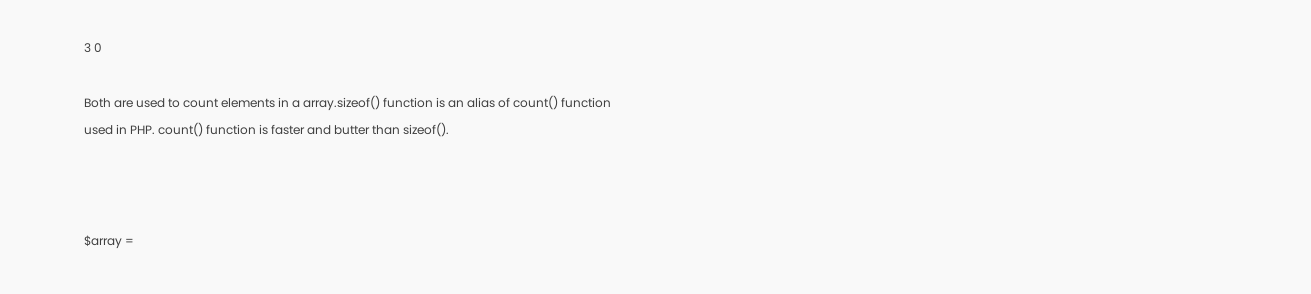3 0

Both are used to count elements in a array.sizeof() function is an alias of count() function used in PHP. count() function is faster and butter than sizeof().



$array =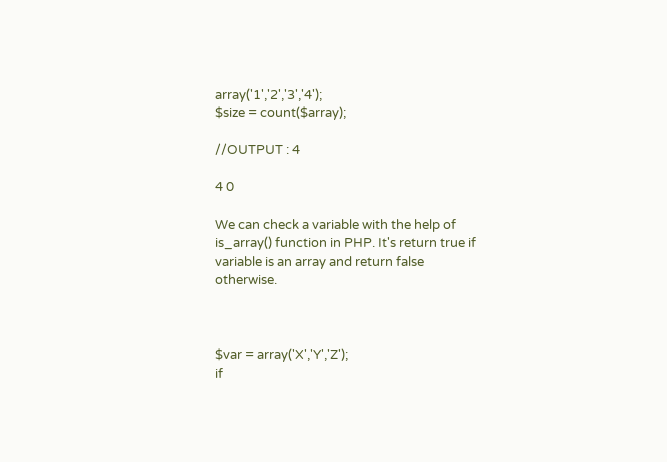array('1','2','3','4');
$size = count($array);

//OUTPUT : 4

4 0

We can check a variable with the help of is_array() function in PHP. It's return true if variable is an array and return false otherwise.



$var = array('X','Y','Z');
if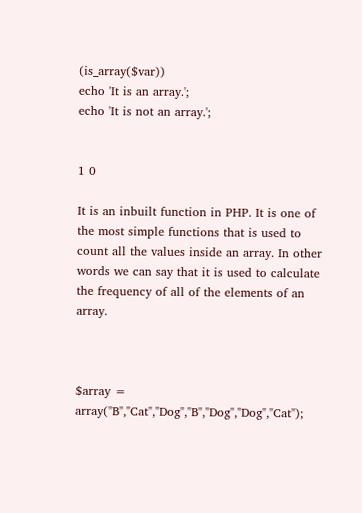(is_array($var))
echo 'It is an array.';
echo 'It is not an array.';


1 0

It is an inbuilt function in PHP. It is one of the most simple functions that is used to count all the values inside an array. In other words we can say that it is used to calculate the frequency of all of the elements of an array.



$array = array("B","Cat","Dog","B","Dog","Dog","Cat");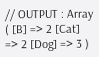// OUTPUT : Array ( [B] => 2 [Cat] => 2 [Dog] => 3 )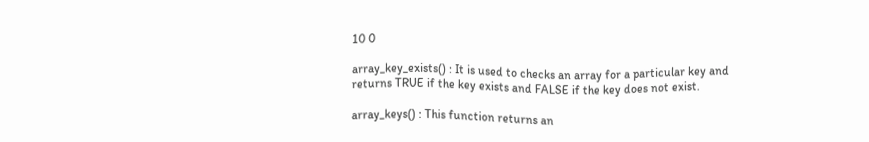10 0

array_key_exists() : It is used to checks an array for a particular key and returns TRUE if the key exists and FALSE if the key does not exist.

array_keys() : This function returns an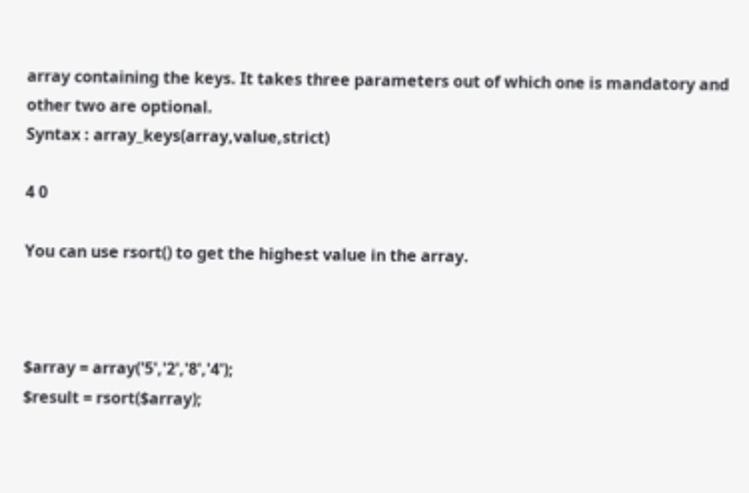array containing the keys. It takes three parameters out of which one is mandatory and other two are optional.
Syntax : array_keys(array,value,strict)

4 0

You can use rsort() to get the highest value in the array.



$array = array('5','2','8','4');
$result = rsort($array);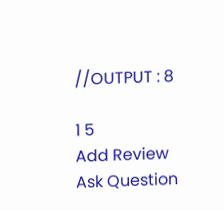//OUTPUT : 8

1 5
Add Review
Ask Question